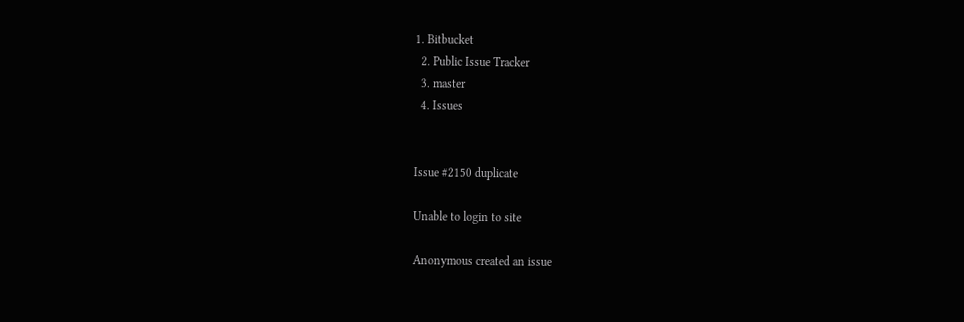1. Bitbucket
  2. Public Issue Tracker
  3. master
  4. Issues


Issue #2150 duplicate

Unable to login to site

Anonymous created an issue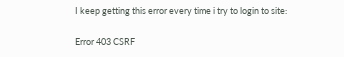I keep getting this error every time i try to login to site:

Error 403 CSRF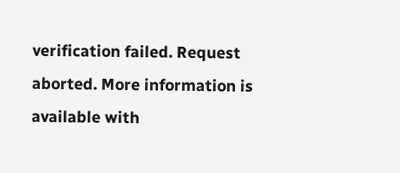verification failed. Request aborted. More information is available with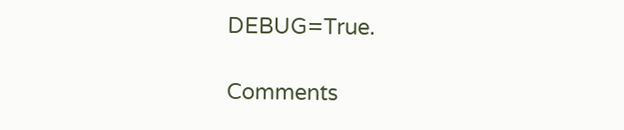DEBUG=True.

Comments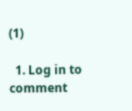(1)

  1. Log in to comment